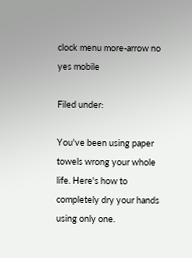clock menu more-arrow no yes mobile

Filed under:

You've been using paper towels wrong your whole life. Here's how to completely dry your hands using only one.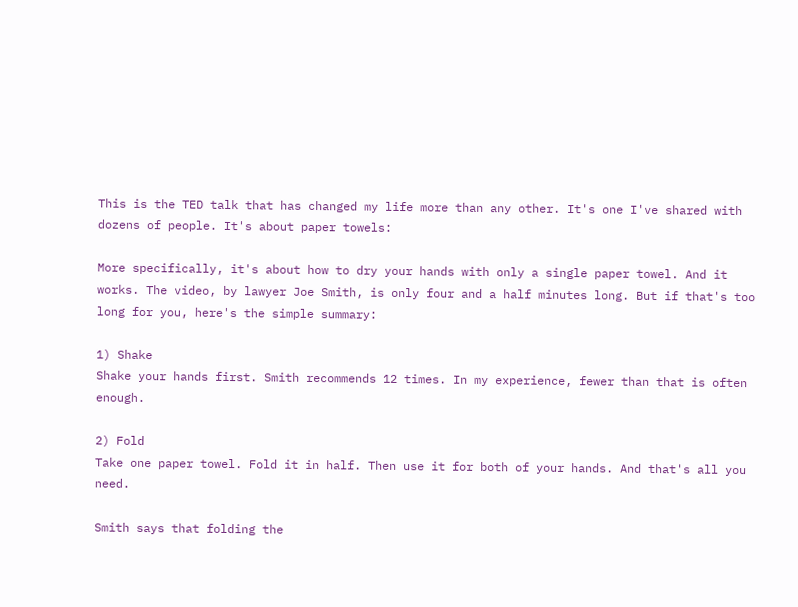This is the TED talk that has changed my life more than any other. It's one I've shared with dozens of people. It's about paper towels:

More specifically, it's about how to dry your hands with only a single paper towel. And it works. The video, by lawyer Joe Smith, is only four and a half minutes long. But if that's too long for you, here's the simple summary:

1) Shake
Shake your hands first. Smith recommends 12 times. In my experience, fewer than that is often enough.

2) Fold
Take one paper towel. Fold it in half. Then use it for both of your hands. And that's all you need.

Smith says that folding the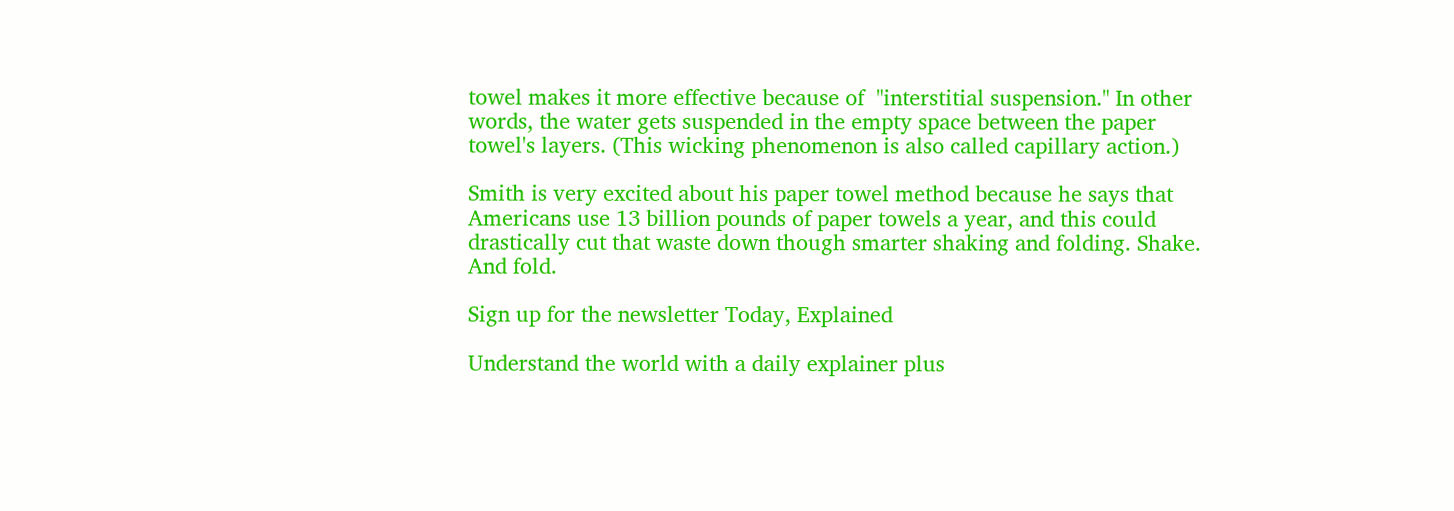towel makes it more effective because of  "interstitial suspension." In other words, the water gets suspended in the empty space between the paper towel's layers. (This wicking phenomenon is also called capillary action.)

Smith is very excited about his paper towel method because he says that Americans use 13 billion pounds of paper towels a year, and this could drastically cut that waste down though smarter shaking and folding. Shake. And fold.

Sign up for the newsletter Today, Explained

Understand the world with a daily explainer plus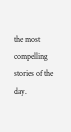the most compelling stories of the day.